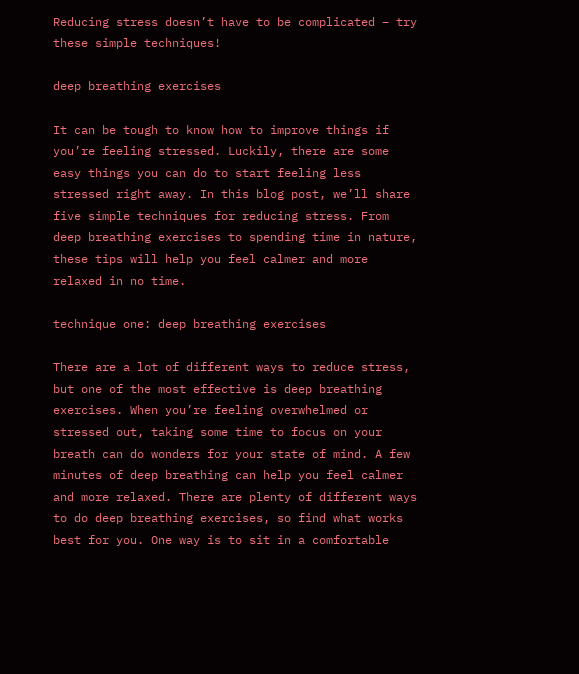Reducing stress doesn’t have to be complicated – try these simple techniques!

deep breathing exercises

It can be tough to know how to improve things if you’re feeling stressed. Luckily, there are some easy things you can do to start feeling less stressed right away. In this blog post, we’ll share five simple techniques for reducing stress. From deep breathing exercises to spending time in nature, these tips will help you feel calmer and more relaxed in no time.

technique one: deep breathing exercises

There are a lot of different ways to reduce stress, but one of the most effective is deep breathing exercises. When you’re feeling overwhelmed or stressed out, taking some time to focus on your breath can do wonders for your state of mind. A few minutes of deep breathing can help you feel calmer and more relaxed. There are plenty of different ways to do deep breathing exercises, so find what works best for you. One way is to sit in a comfortable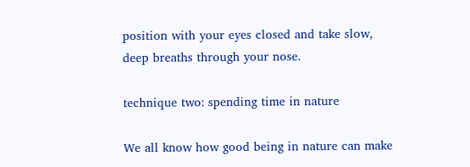position with your eyes closed and take slow, deep breaths through your nose.

technique two: spending time in nature

We all know how good being in nature can make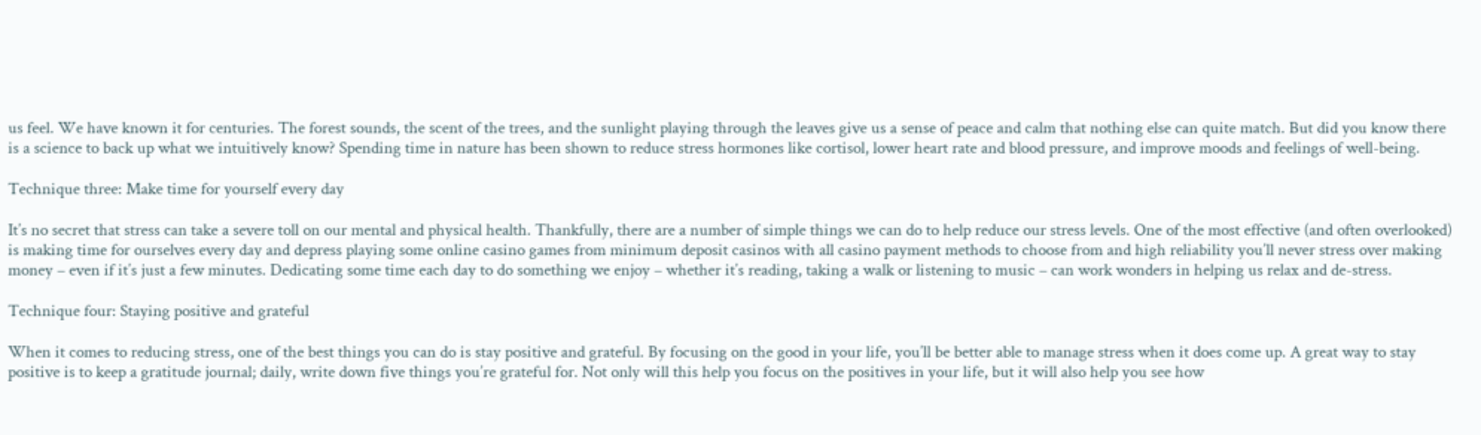us feel. We have known it for centuries. The forest sounds, the scent of the trees, and the sunlight playing through the leaves give us a sense of peace and calm that nothing else can quite match. But did you know there is a science to back up what we intuitively know? Spending time in nature has been shown to reduce stress hormones like cortisol, lower heart rate and blood pressure, and improve moods and feelings of well-being.

Technique three: Make time for yourself every day

It’s no secret that stress can take a severe toll on our mental and physical health. Thankfully, there are a number of simple things we can do to help reduce our stress levels. One of the most effective (and often overlooked) is making time for ourselves every day and depress playing some online casino games from minimum deposit casinos with all casino payment methods to choose from and high reliability you’ll never stress over making money – even if it’s just a few minutes. Dedicating some time each day to do something we enjoy – whether it’s reading, taking a walk or listening to music – can work wonders in helping us relax and de-stress.

Technique four: Staying positive and grateful

When it comes to reducing stress, one of the best things you can do is stay positive and grateful. By focusing on the good in your life, you’ll be better able to manage stress when it does come up. A great way to stay positive is to keep a gratitude journal; daily, write down five things you’re grateful for. Not only will this help you focus on the positives in your life, but it will also help you see how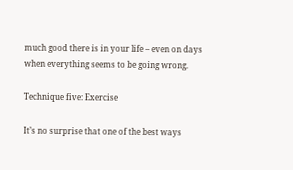much good there is in your life – even on days when everything seems to be going wrong.

Technique five: Exercise

It’s no surprise that one of the best ways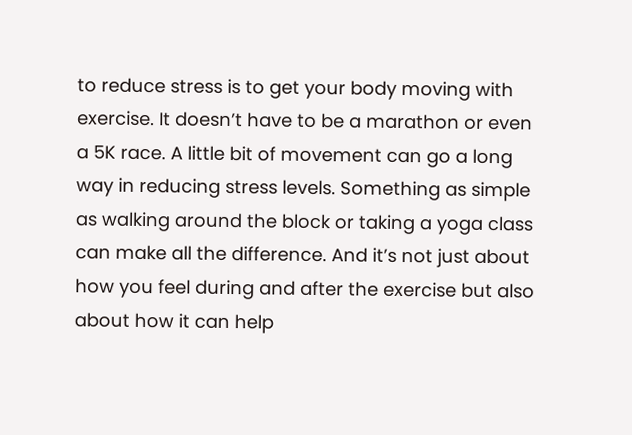to reduce stress is to get your body moving with exercise. It doesn’t have to be a marathon or even a 5K race. A little bit of movement can go a long way in reducing stress levels. Something as simple as walking around the block or taking a yoga class can make all the difference. And it’s not just about how you feel during and after the exercise but also about how it can help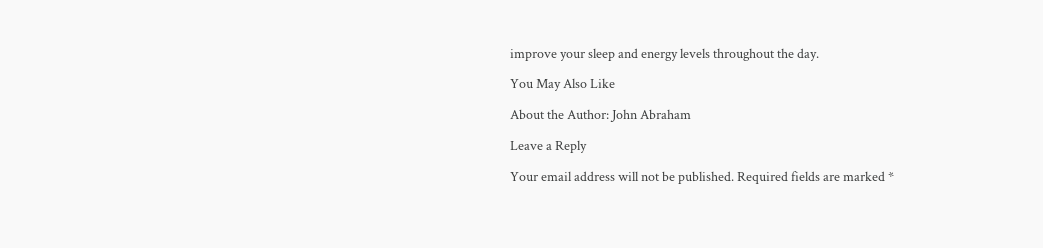improve your sleep and energy levels throughout the day.

You May Also Like

About the Author: John Abraham

Leave a Reply

Your email address will not be published. Required fields are marked *